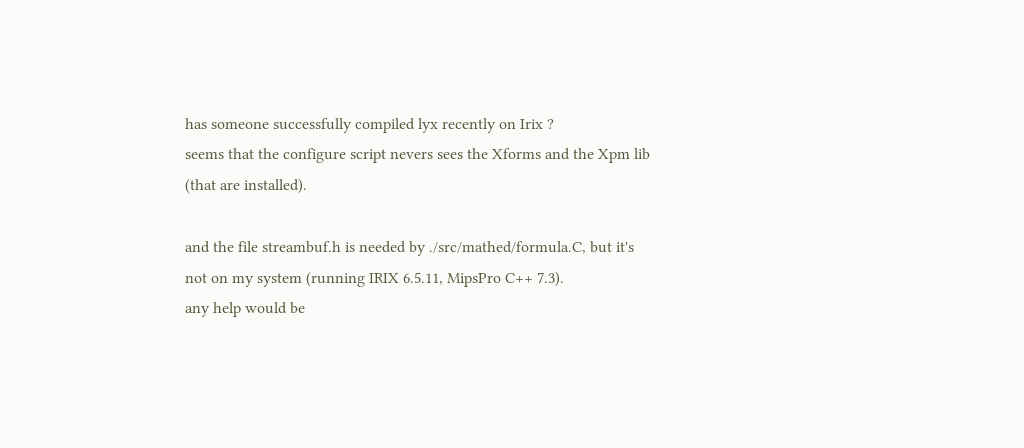has someone successfully compiled lyx recently on Irix ?
seems that the configure script nevers sees the Xforms and the Xpm lib
(that are installed).

and the file streambuf.h is needed by ./src/mathed/formula.C, but it's
not on my system (running IRIX 6.5.11, MipsPro C++ 7.3).
any help would be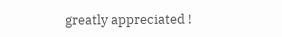greatly appreciated !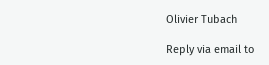Olivier Tubach

Reply via email to